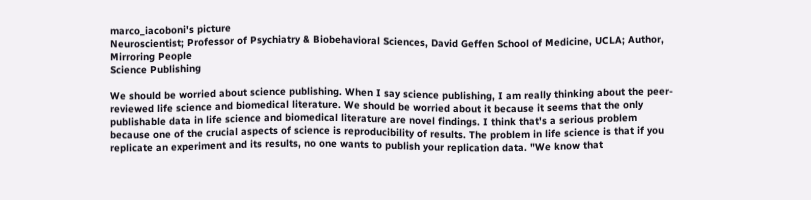marco_iacoboni's picture
Neuroscientist; Professor of Psychiatry & Biobehavioral Sciences, David Geffen School of Medicine, UCLA; Author, Mirroring People
Science Publishing

We should be worried about science publishing. When I say science publishing, I am really thinking about the peer-reviewed life science and biomedical literature. We should be worried about it because it seems that the only publishable data in life science and biomedical literature are novel findings. I think that's a serious problem because one of the crucial aspects of science is reproducibility of results. The problem in life science is that if you replicate an experiment and its results, no one wants to publish your replication data. "We know that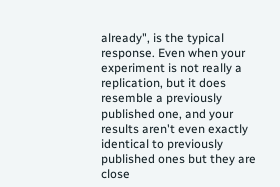already", is the typical response. Even when your experiment is not really a replication, but it does resemble a previously published one, and your results aren't even exactly identical to previously published ones but they are close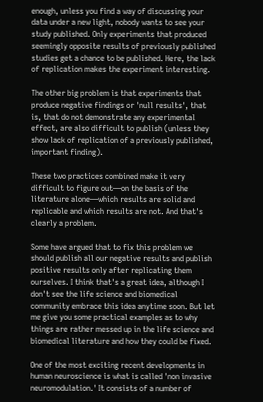enough, unless you find a way of discussing your data under a new light, nobody wants to see your study published. Only experiments that produced seemingly opposite results of previously published studies get a chance to be published. Here, the lack of replication makes the experiment interesting.

The other big problem is that experiments that produce negative findings or 'null results', that is, that do not demonstrate any experimental effect, are also difficult to publish (unless they show lack of replication of a previously published, important finding).

These two practices combined make it very difficult to figure out—on the basis of the literature alone—which results are solid and replicable and which results are not. And that's clearly a problem.

Some have argued that to fix this problem we should publish all our negative results and publish positive results only after replicating them ourselves. I think that's a great idea, although I don't see the life science and biomedical community embrace this idea anytime soon. But let me give you some practical examples as to why things are rather messed up in the life science and biomedical literature and how they could be fixed.

One of the most exciting recent developments in human neuroscience is what is called 'non invasive neuromodulation.' It consists of a number of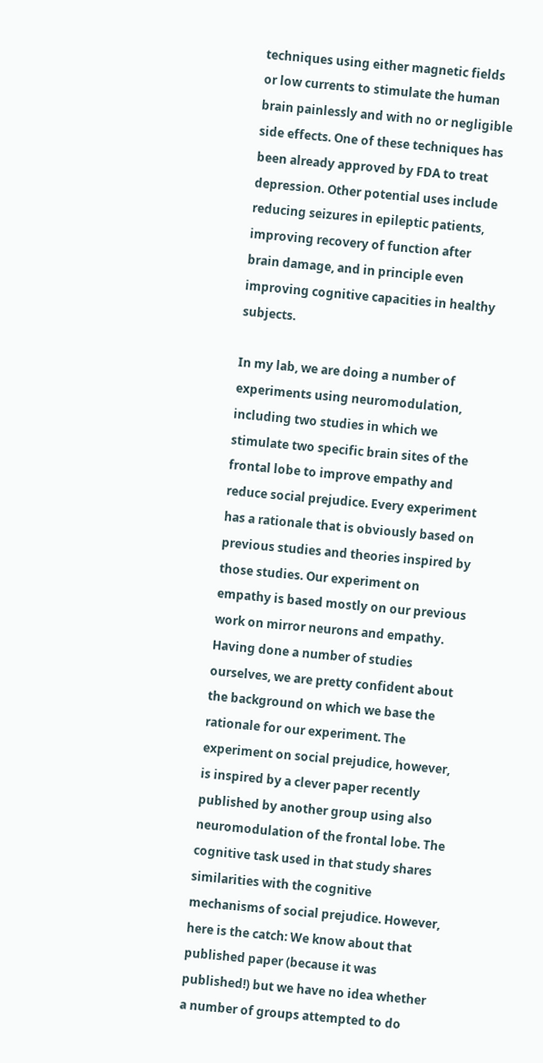techniques using either magnetic fields or low currents to stimulate the human brain painlessly and with no or negligible side effects. One of these techniques has been already approved by FDA to treat depression. Other potential uses include reducing seizures in epileptic patients, improving recovery of function after brain damage, and in principle even improving cognitive capacities in healthy subjects.

In my lab, we are doing a number of experiments using neuromodulation, including two studies in which we stimulate two specific brain sites of the frontal lobe to improve empathy and reduce social prejudice. Every experiment has a rationale that is obviously based on previous studies and theories inspired by those studies. Our experiment on empathy is based mostly on our previous work on mirror neurons and empathy. Having done a number of studies ourselves, we are pretty confident about the background on which we base the rationale for our experiment. The experiment on social prejudice, however, is inspired by a clever paper recently published by another group using also neuromodulation of the frontal lobe. The cognitive task used in that study shares similarities with the cognitive mechanisms of social prejudice. However, here is the catch: We know about that published paper (because it was published!) but we have no idea whether a number of groups attempted to do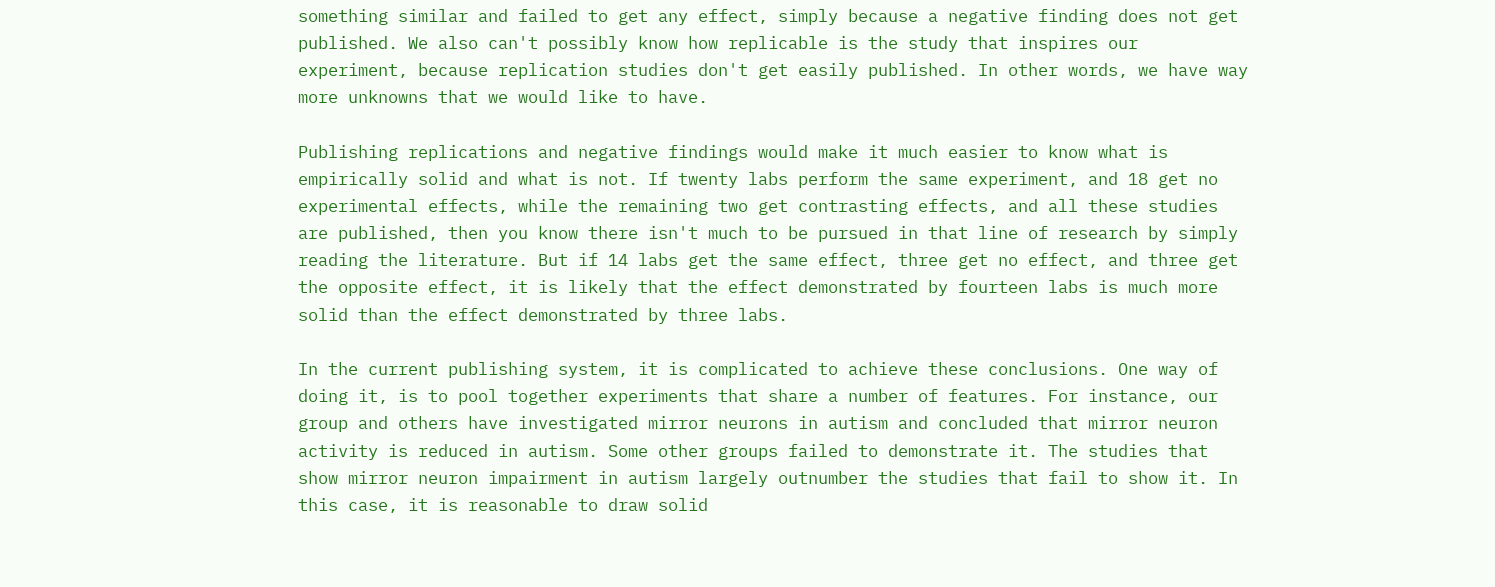something similar and failed to get any effect, simply because a negative finding does not get published. We also can't possibly know how replicable is the study that inspires our experiment, because replication studies don't get easily published. In other words, we have way more unknowns that we would like to have.

Publishing replications and negative findings would make it much easier to know what is empirically solid and what is not. If twenty labs perform the same experiment, and 18 get no experimental effects, while the remaining two get contrasting effects, and all these studies are published, then you know there isn't much to be pursued in that line of research by simply reading the literature. But if 14 labs get the same effect, three get no effect, and three get the opposite effect, it is likely that the effect demonstrated by fourteen labs is much more solid than the effect demonstrated by three labs.

In the current publishing system, it is complicated to achieve these conclusions. One way of doing it, is to pool together experiments that share a number of features. For instance, our group and others have investigated mirror neurons in autism and concluded that mirror neuron activity is reduced in autism. Some other groups failed to demonstrate it. The studies that show mirror neuron impairment in autism largely outnumber the studies that fail to show it. In this case, it is reasonable to draw solid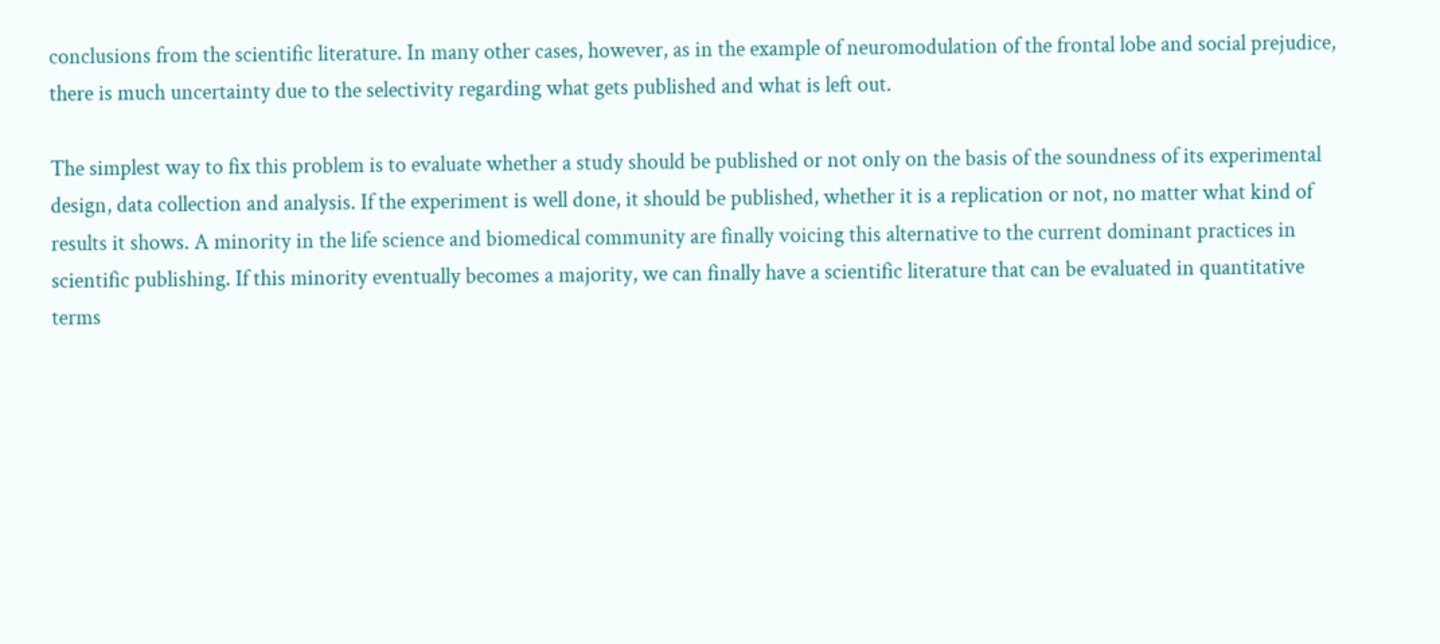conclusions from the scientific literature. In many other cases, however, as in the example of neuromodulation of the frontal lobe and social prejudice, there is much uncertainty due to the selectivity regarding what gets published and what is left out.

The simplest way to fix this problem is to evaluate whether a study should be published or not only on the basis of the soundness of its experimental design, data collection and analysis. If the experiment is well done, it should be published, whether it is a replication or not, no matter what kind of results it shows. A minority in the life science and biomedical community are finally voicing this alternative to the current dominant practices in scientific publishing. If this minority eventually becomes a majority, we can finally have a scientific literature that can be evaluated in quantitative terms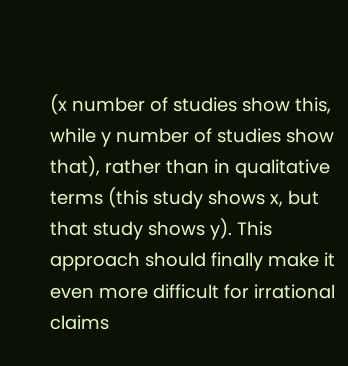(x number of studies show this, while y number of studies show that), rather than in qualitative terms (this study shows x, but that study shows y). This approach should finally make it even more difficult for irrational claims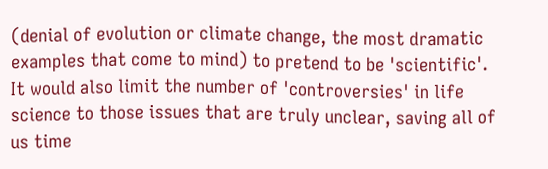(denial of evolution or climate change, the most dramatic examples that come to mind) to pretend to be 'scientific'. It would also limit the number of 'controversies' in life science to those issues that are truly unclear, saving all of us time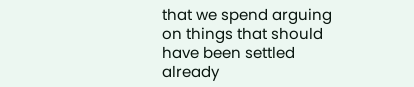that we spend arguing on things that should have been settled already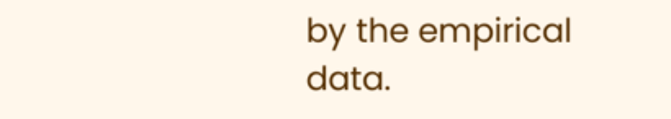by the empirical data.